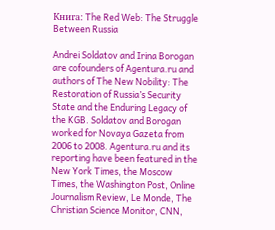Книга: The Red Web: The Struggle Between Russia

Andrei Soldatov and Irina Borogan are cofounders of Agentura.ru and authors of The New Nobility: The Restoration of Russia’s Security State and the Enduring Legacy of the KGB. Soldatov and Borogan worked for Novaya Gazeta from 2006 to 2008. Agentura.ru and its reporting have been featured in the New York Times, the Moscow Times, the Washington Post, Online Journalism Review, Le Monde, The Christian Science Monitor, CNN,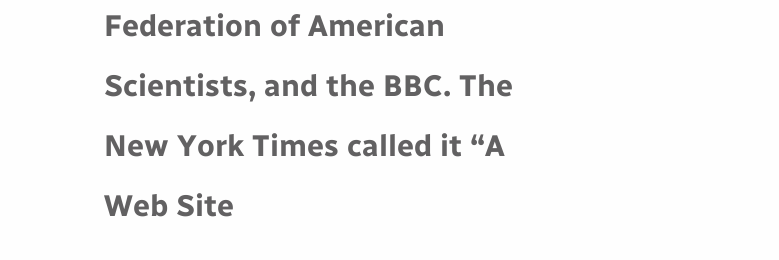Federation of American Scientists, and the BBC. The New York Times called it “A Web Site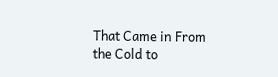That Came in From the Cold to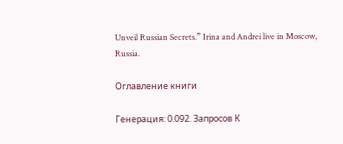Unveil Russian Secrets.” Irina and Andrei live in Moscow, Russia.

Оглавление книги

Генерация: 0.092. Запросов К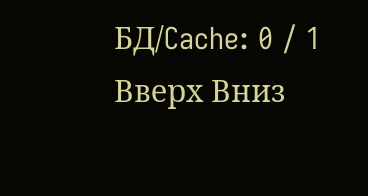БД/Cache: 0 / 1
Вверх Вниз